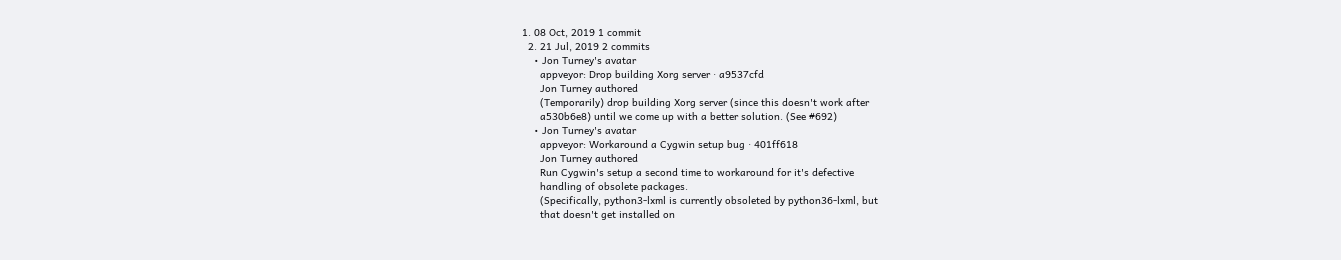1. 08 Oct, 2019 1 commit
  2. 21 Jul, 2019 2 commits
    • Jon Turney's avatar
      appveyor: Drop building Xorg server · a9537cfd
      Jon Turney authored
      (Temporarily) drop building Xorg server (since this doesn't work after
      a530b6e8) until we come up with a better solution. (See #692)
    • Jon Turney's avatar
      appveyor: Workaround a Cygwin setup bug · 401ff618
      Jon Turney authored
      Run Cygwin's setup a second time to workaround for it's defective
      handling of obsolete packages.
      (Specifically, python3-lxml is currently obsoleted by python36-lxml, but
      that doesn't get installed on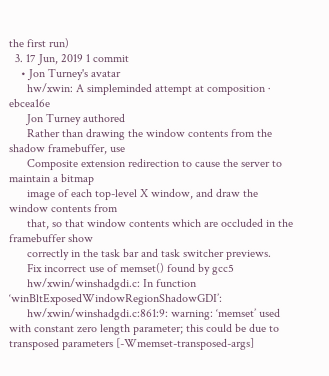the first run)
  3. 17 Jun, 2019 1 commit
    • Jon Turney's avatar
      hw/xwin: A simpleminded attempt at composition · ebcea16e
      Jon Turney authored
      Rather than drawing the window contents from the shadow framebuffer, use
      Composite extension redirection to cause the server to maintain a bitmap
      image of each top-level X window, and draw the window contents from
      that, so that window contents which are occluded in the framebuffer show
      correctly in the task bar and task switcher previews.
      Fix incorrect use of memset() found by gcc5
      hw/xwin/winshadgdi.c: In function ‘winBltExposedWindowRegionShadowGDI’:
      hw/xwin/winshadgdi.c:861:9: warning: ‘memset’ used with constant zero length parameter; this could be due to transposed parameters [-Wmemset-transposed-args]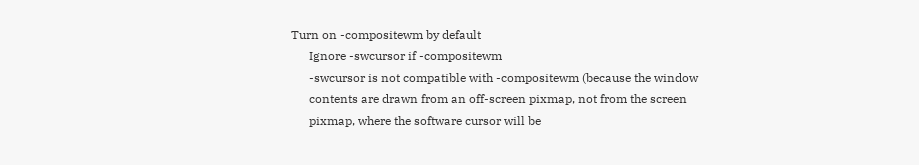Turn on -compositewm by default
      Ignore -swcursor if -compositewm
      -swcursor is not compatible with -compositewm (because the window
      contents are drawn from an off-screen pixmap, not from the screen
      pixmap, where the software cursor will be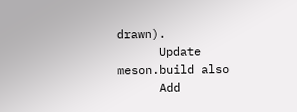drawn).
      Update meson.build also
      Add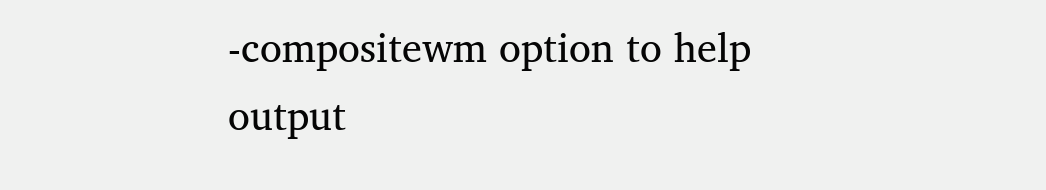-compositewm option to help output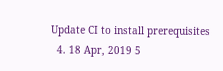Update CI to install prerequisites
  4. 18 Apr, 2019 5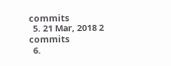commits
  5. 21 Mar, 2018 2 commits
  6.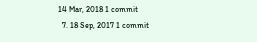14 Mar, 2018 1 commit
  7. 18 Sep, 2017 1 commit